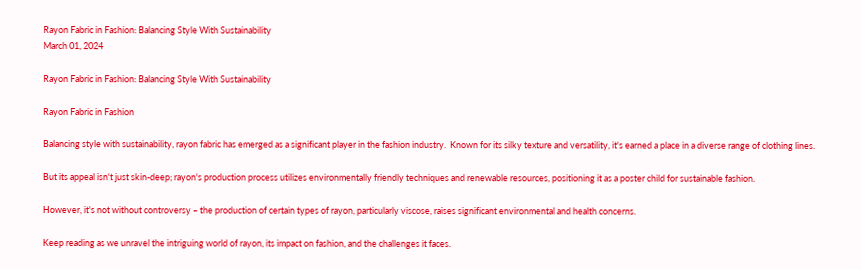Rayon Fabric in Fashion: Balancing Style With Sustainability
March 01, 2024

Rayon Fabric in Fashion: Balancing Style With Sustainability

Rayon Fabric in Fashion

Balancing style with sustainability, rayon fabric has emerged as a significant player in the fashion industry.  Known for its silky texture and versatility, it's earned a place in a diverse range of clothing lines.

But its appeal isn't just skin-deep; rayon's production process utilizes environmentally friendly techniques and renewable resources, positioning it as a poster child for sustainable fashion.

However, it's not without controversy – the production of certain types of rayon, particularly viscose, raises significant environmental and health concerns.

Keep reading as we unravel the intriguing world of rayon, its impact on fashion, and the challenges it faces.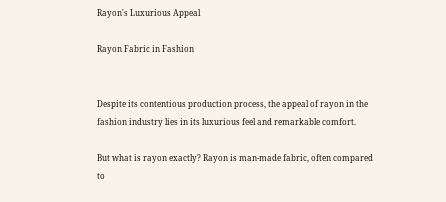Rayon's Luxurious Appeal

Rayon Fabric in Fashion


Despite its contentious production process, the appeal of rayon in the fashion industry lies in its luxurious feel and remarkable comfort.

But what is rayon exactly? Rayon is man-made fabric, often compared to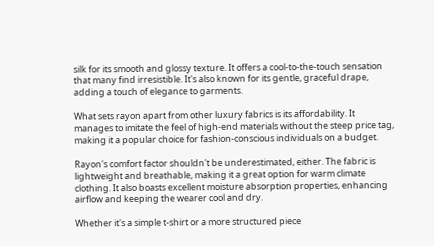silk for its smooth and glossy texture. It offers a cool-to-the-touch sensation that many find irresistible. It's also known for its gentle, graceful drape, adding a touch of elegance to garments.

What sets rayon apart from other luxury fabrics is its affordability. It manages to imitate the feel of high-end materials without the steep price tag, making it a popular choice for fashion-conscious individuals on a budget.

Rayon's comfort factor shouldn't be underestimated, either. The fabric is lightweight and breathable, making it a great option for warm climate clothing. It also boasts excellent moisture absorption properties, enhancing airflow and keeping the wearer cool and dry.

Whether it's a simple t-shirt or a more structured piece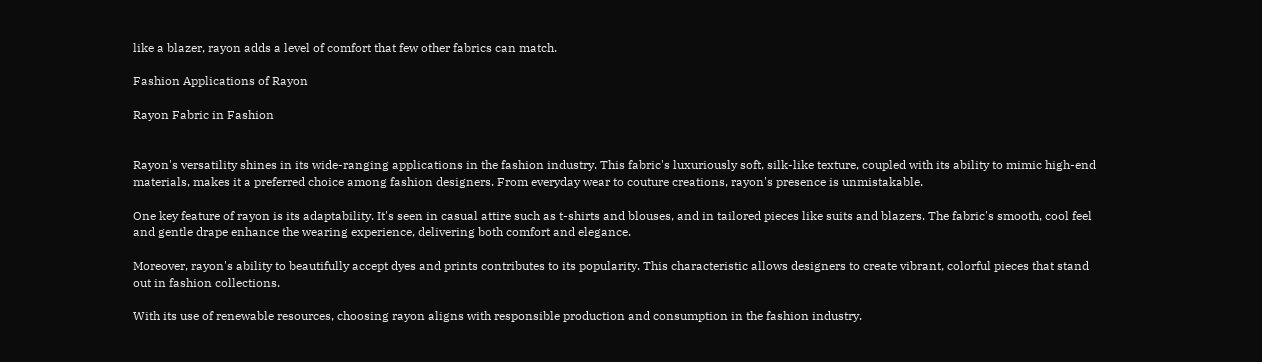like a blazer, rayon adds a level of comfort that few other fabrics can match.

Fashion Applications of Rayon

Rayon Fabric in Fashion


Rayon's versatility shines in its wide-ranging applications in the fashion industry. This fabric's luxuriously soft, silk-like texture, coupled with its ability to mimic high-end materials, makes it a preferred choice among fashion designers. From everyday wear to couture creations, rayon's presence is unmistakable.

One key feature of rayon is its adaptability. It's seen in casual attire such as t-shirts and blouses, and in tailored pieces like suits and blazers. The fabric's smooth, cool feel and gentle drape enhance the wearing experience, delivering both comfort and elegance.

Moreover, rayon's ability to beautifully accept dyes and prints contributes to its popularity. This characteristic allows designers to create vibrant, colorful pieces that stand out in fashion collections.

With its use of renewable resources, choosing rayon aligns with responsible production and consumption in the fashion industry.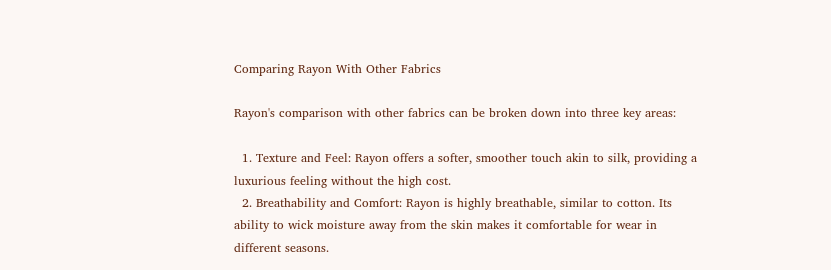Comparing Rayon With Other Fabrics

Rayon's comparison with other fabrics can be broken down into three key areas:

  1. Texture and Feel: Rayon offers a softer, smoother touch akin to silk, providing a luxurious feeling without the high cost.
  2. Breathability and Comfort: Rayon is highly breathable, similar to cotton. Its ability to wick moisture away from the skin makes it comfortable for wear in different seasons.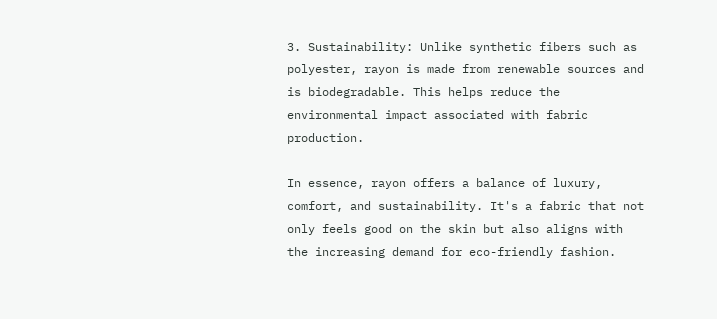3. Sustainability: Unlike synthetic fibers such as polyester, rayon is made from renewable sources and is biodegradable. This helps reduce the environmental impact associated with fabric production.

In essence, rayon offers a balance of luxury, comfort, and sustainability. It's a fabric that not only feels good on the skin but also aligns with the increasing demand for eco-friendly fashion.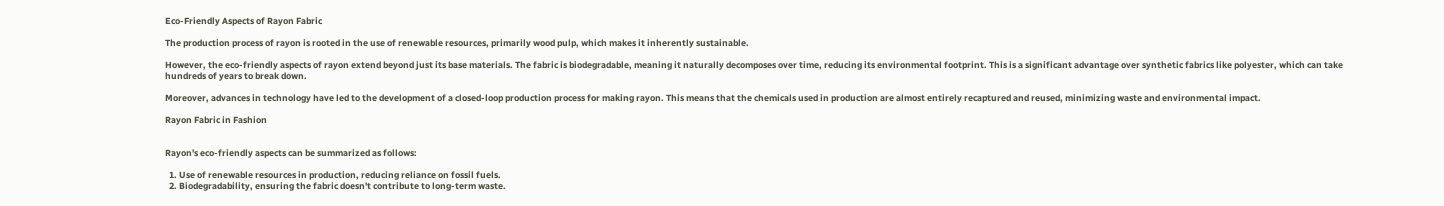Eco-Friendly Aspects of Rayon Fabric

The production process of rayon is rooted in the use of renewable resources, primarily wood pulp, which makes it inherently sustainable.

However, the eco-friendly aspects of rayon extend beyond just its base materials. The fabric is biodegradable, meaning it naturally decomposes over time, reducing its environmental footprint. This is a significant advantage over synthetic fabrics like polyester, which can take hundreds of years to break down.

Moreover, advances in technology have led to the development of a closed-loop production process for making rayon. This means that the chemicals used in production are almost entirely recaptured and reused, minimizing waste and environmental impact.

Rayon Fabric in Fashion


Rayon's eco-friendly aspects can be summarized as follows:

  1. Use of renewable resources in production, reducing reliance on fossil fuels.
  2. Biodegradability, ensuring the fabric doesn't contribute to long-term waste.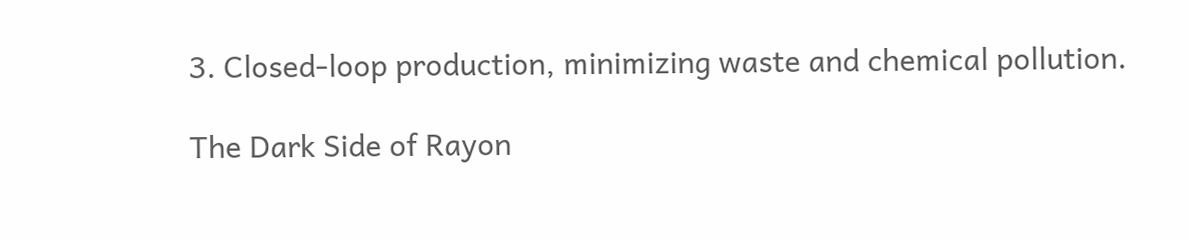3. Closed-loop production, minimizing waste and chemical pollution.

The Dark Side of Rayon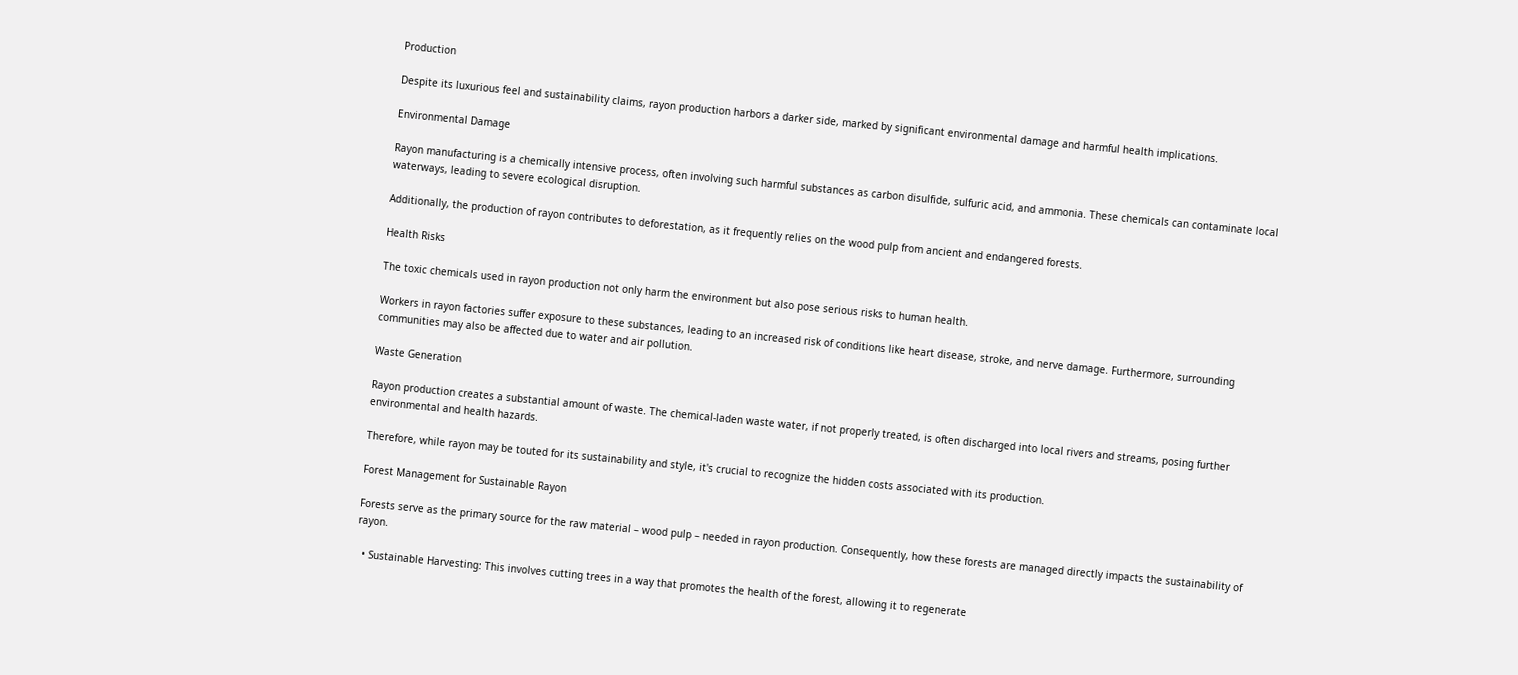Production

Despite its luxurious feel and sustainability claims, rayon production harbors a darker side, marked by significant environmental damage and harmful health implications.

Environmental Damage

Rayon manufacturing is a chemically intensive process, often involving such harmful substances as carbon disulfide, sulfuric acid, and ammonia. These chemicals can contaminate local waterways, leading to severe ecological disruption.

Additionally, the production of rayon contributes to deforestation, as it frequently relies on the wood pulp from ancient and endangered forests.

Health Risks

The toxic chemicals used in rayon production not only harm the environment but also pose serious risks to human health.

Workers in rayon factories suffer exposure to these substances, leading to an increased risk of conditions like heart disease, stroke, and nerve damage. Furthermore, surrounding communities may also be affected due to water and air pollution.

Waste Generation

Rayon production creates a substantial amount of waste. The chemical-laden waste water, if not properly treated, is often discharged into local rivers and streams, posing further environmental and health hazards.

Therefore, while rayon may be touted for its sustainability and style, it's crucial to recognize the hidden costs associated with its production.

Forest Management for Sustainable Rayon

Forests serve as the primary source for the raw material – wood pulp – needed in rayon production. Consequently, how these forests are managed directly impacts the sustainability of rayon.

  • Sustainable Harvesting: This involves cutting trees in a way that promotes the health of the forest, allowing it to regenerate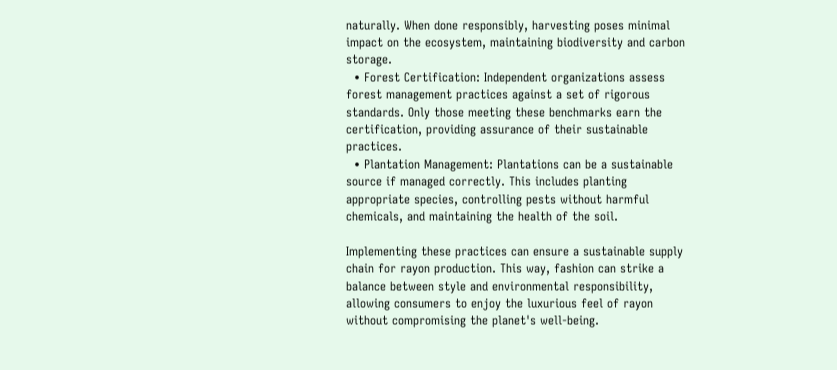naturally. When done responsibly, harvesting poses minimal impact on the ecosystem, maintaining biodiversity and carbon storage.
  • Forest Certification: Independent organizations assess forest management practices against a set of rigorous standards. Only those meeting these benchmarks earn the certification, providing assurance of their sustainable practices.
  • Plantation Management: Plantations can be a sustainable source if managed correctly. This includes planting appropriate species, controlling pests without harmful chemicals, and maintaining the health of the soil.

Implementing these practices can ensure a sustainable supply chain for rayon production. This way, fashion can strike a balance between style and environmental responsibility, allowing consumers to enjoy the luxurious feel of rayon without compromising the planet's well-being.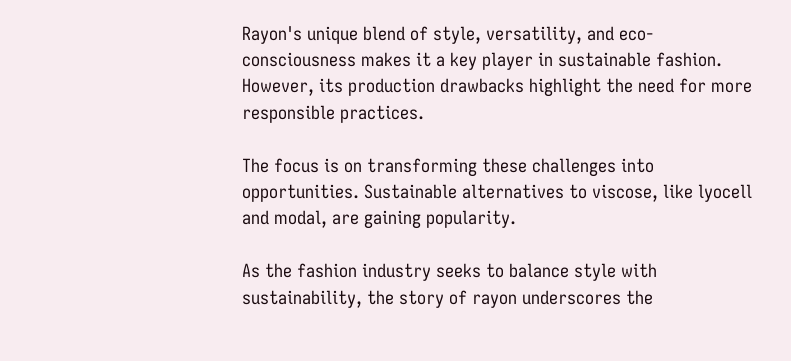Rayon's unique blend of style, versatility, and eco-consciousness makes it a key player in sustainable fashion. However, its production drawbacks highlight the need for more responsible practices.

The focus is on transforming these challenges into opportunities. Sustainable alternatives to viscose, like lyocell and modal, are gaining popularity.

As the fashion industry seeks to balance style with sustainability, the story of rayon underscores the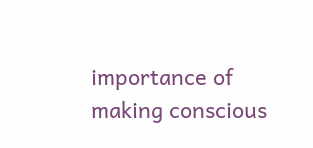importance of making conscious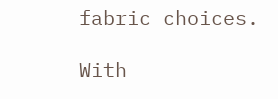fabric choices.

With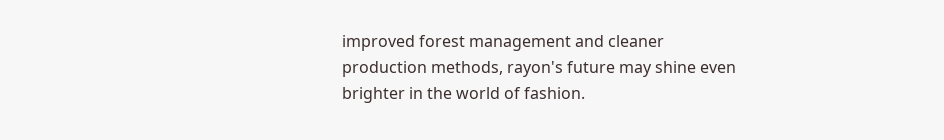improved forest management and cleaner production methods, rayon's future may shine even brighter in the world of fashion.